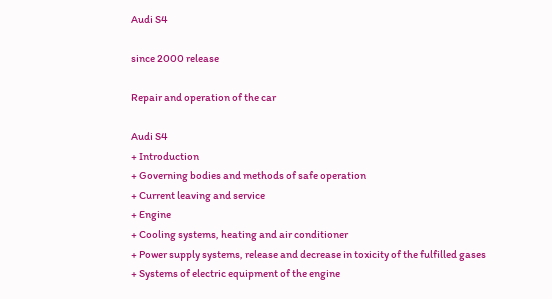Audi S4

since 2000 release

Repair and operation of the car

Audi S4
+ Introduction
+ Governing bodies and methods of safe operation
+ Current leaving and service
+ Engine
+ Cooling systems, heating and air conditioner
+ Power supply systems, release and decrease in toxicity of the fulfilled gases
+ Systems of electric equipment of the engine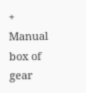+ Manual box of gear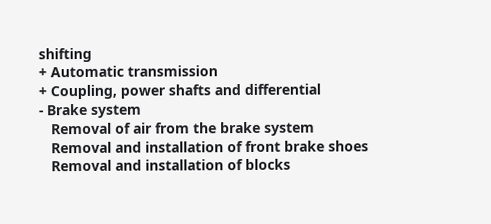shifting
+ Automatic transmission
+ Coupling, power shafts and differential
- Brake system
   Removal of air from the brake system
   Removal and installation of front brake shoes
   Removal and installation of blocks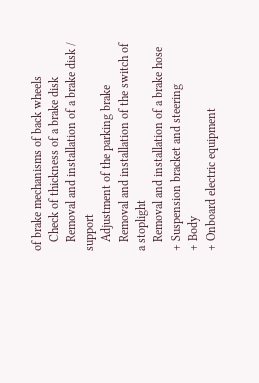of brake mechanisms of back wheels
   Check of thickness of a brake disk
   Removal and installation of a brake disk / support
   Adjustment of the parking brake
   Removal and installation of the switch of a stoplight
   Removal and installation of a brake hose
+ Suspension bracket and steering
+ Body
+ Onboard electric equipment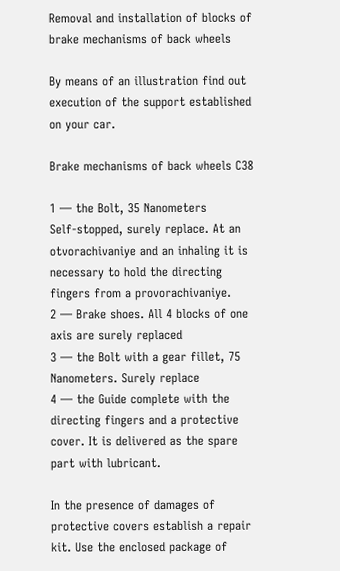Removal and installation of blocks of brake mechanisms of back wheels

By means of an illustration find out execution of the support established on your car.

Brake mechanisms of back wheels C38

1 — the Bolt, 35 Nanometers
Self-stopped, surely replace. At an otvorachivaniye and an inhaling it is necessary to hold the directing fingers from a provorachivaniye.
2 — Brake shoes. All 4 blocks of one axis are surely replaced
3 — the Bolt with a gear fillet, 75 Nanometers. Surely replace
4 — the Guide complete with the directing fingers and a protective cover. It is delivered as the spare part with lubricant.

In the presence of damages of protective covers establish a repair kit. Use the enclosed package of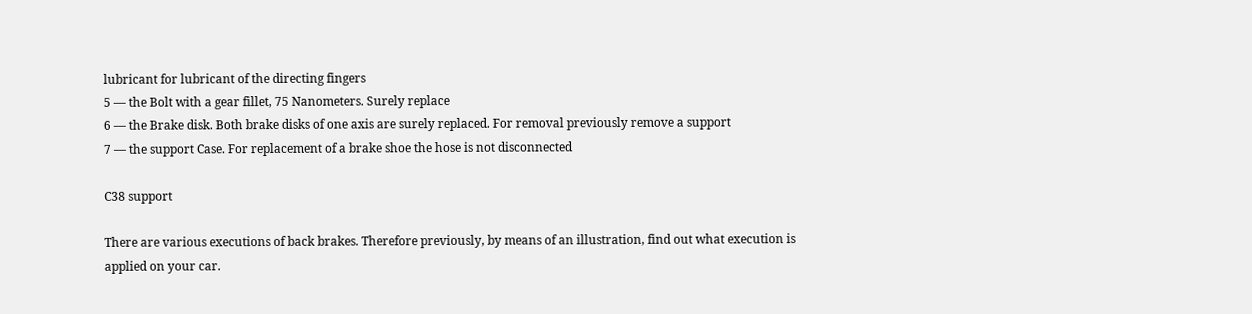lubricant for lubricant of the directing fingers
5 — the Bolt with a gear fillet, 75 Nanometers. Surely replace
6 — the Brake disk. Both brake disks of one axis are surely replaced. For removal previously remove a support
7 — the support Case. For replacement of a brake shoe the hose is not disconnected

C38 support

There are various executions of back brakes. Therefore previously, by means of an illustration, find out what execution is applied on your car.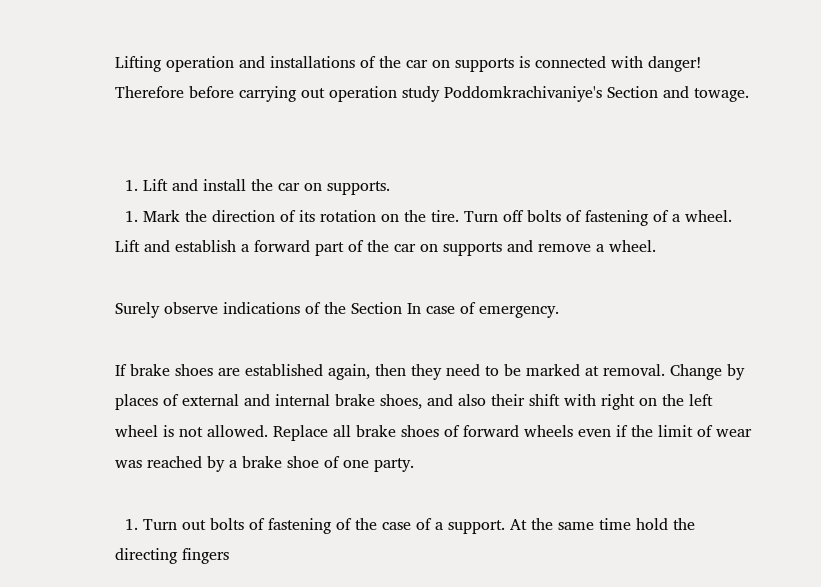Lifting operation and installations of the car on supports is connected with danger! Therefore before carrying out operation study Poddomkrachivaniye's Section and towage.


  1. Lift and install the car on supports.
  1. Mark the direction of its rotation on the tire. Turn off bolts of fastening of a wheel. Lift and establish a forward part of the car on supports and remove a wheel.

Surely observe indications of the Section In case of emergency.

If brake shoes are established again, then they need to be marked at removal. Change by places of external and internal brake shoes, and also their shift with right on the left wheel is not allowed. Replace all brake shoes of forward wheels even if the limit of wear was reached by a brake shoe of one party.

  1. Turn out bolts of fastening of the case of a support. At the same time hold the directing fingers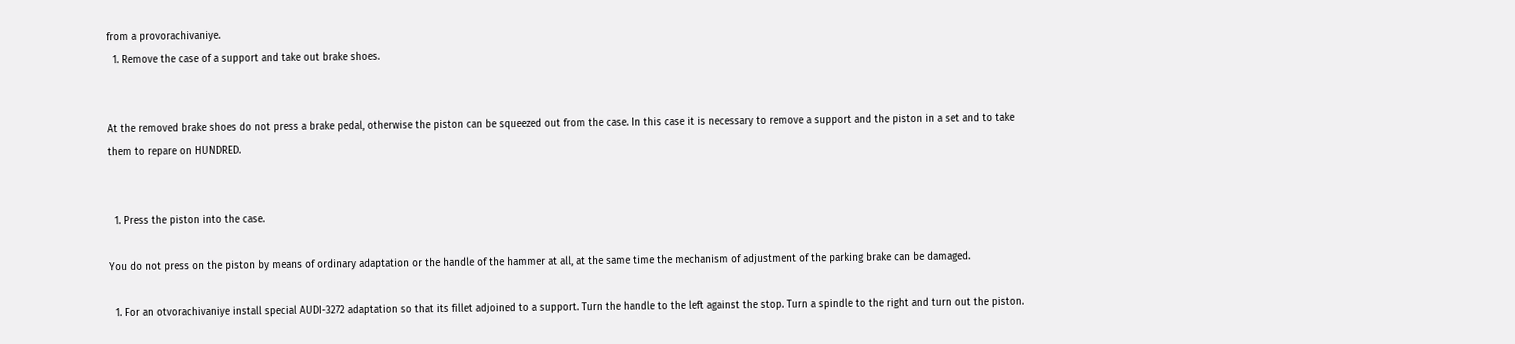from a provorachivaniye.
  1. Remove the case of a support and take out brake shoes.


At the removed brake shoes do not press a brake pedal, otherwise the piston can be squeezed out from the case. In this case it is necessary to remove a support and the piston in a set and to take them to repare on HUNDRED.


  1. Press the piston into the case.

You do not press on the piston by means of ordinary adaptation or the handle of the hammer at all, at the same time the mechanism of adjustment of the parking brake can be damaged.

  1. For an otvorachivaniye install special AUDI-3272 adaptation so that its fillet adjoined to a support. Turn the handle to the left against the stop. Turn a spindle to the right and turn out the piston.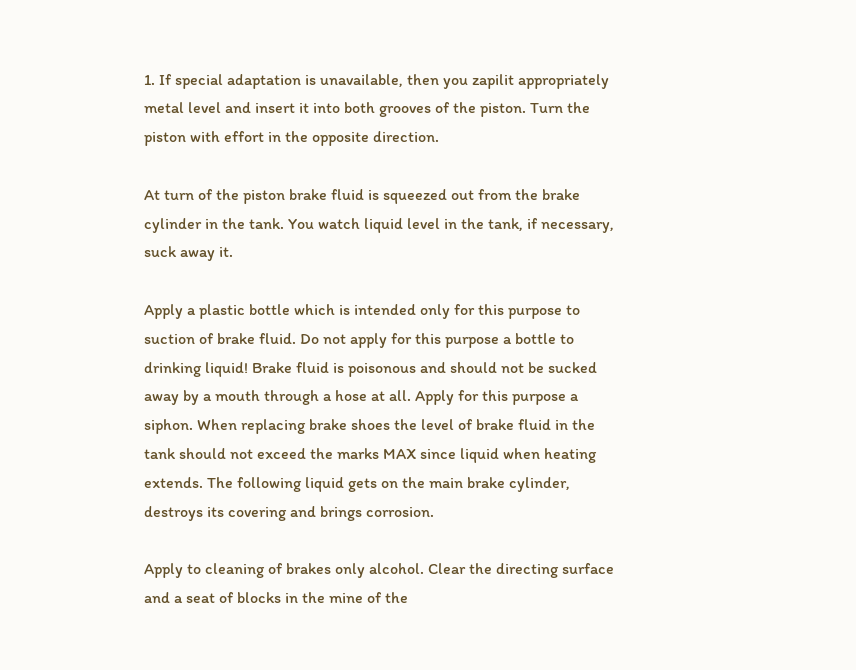1. If special adaptation is unavailable, then you zapilit appropriately metal level and insert it into both grooves of the piston. Turn the piston with effort in the opposite direction.

At turn of the piston brake fluid is squeezed out from the brake cylinder in the tank. You watch liquid level in the tank, if necessary, suck away it.

Apply a plastic bottle which is intended only for this purpose to suction of brake fluid. Do not apply for this purpose a bottle to drinking liquid! Brake fluid is poisonous and should not be sucked away by a mouth through a hose at all. Apply for this purpose a siphon. When replacing brake shoes the level of brake fluid in the tank should not exceed the marks MAX since liquid when heating extends. The following liquid gets on the main brake cylinder, destroys its covering and brings corrosion.

Apply to cleaning of brakes only alcohol. Clear the directing surface and a seat of blocks in the mine of the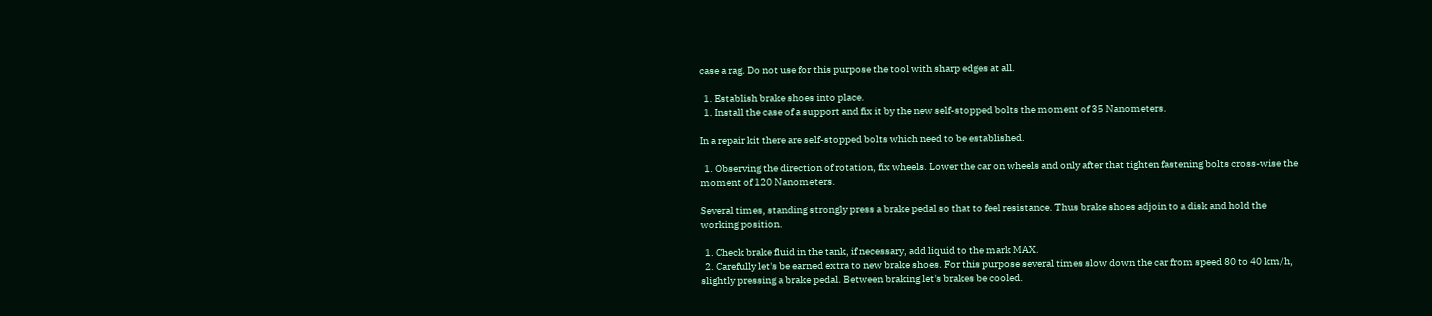case a rag. Do not use for this purpose the tool with sharp edges at all.

  1. Establish brake shoes into place.
  1. Install the case of a support and fix it by the new self-stopped bolts the moment of 35 Nanometers.

In a repair kit there are self-stopped bolts which need to be established.

  1. Observing the direction of rotation, fix wheels. Lower the car on wheels and only after that tighten fastening bolts cross-wise the moment of 120 Nanometers.

Several times, standing strongly press a brake pedal so that to feel resistance. Thus brake shoes adjoin to a disk and hold the working position.

  1. Check brake fluid in the tank, if necessary, add liquid to the mark MAX.
  2. Carefully let's be earned extra to new brake shoes. For this purpose several times slow down the car from speed 80 to 40 km/h, slightly pressing a brake pedal. Between braking let's brakes be cooled.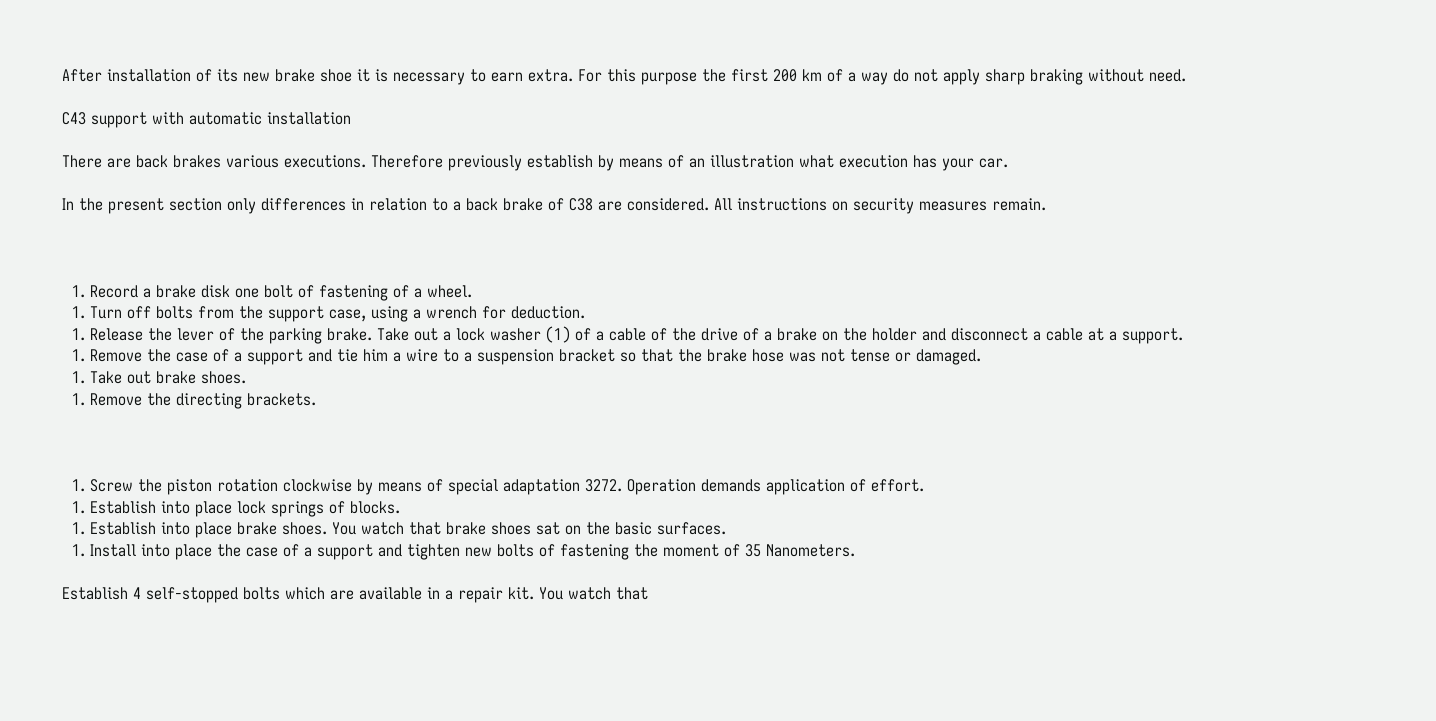After installation of its new brake shoe it is necessary to earn extra. For this purpose the first 200 km of a way do not apply sharp braking without need.

C43 support with automatic installation

There are back brakes various executions. Therefore previously establish by means of an illustration what execution has your car.

In the present section only differences in relation to a back brake of C38 are considered. All instructions on security measures remain.



  1. Record a brake disk one bolt of fastening of a wheel.
  1. Turn off bolts from the support case, using a wrench for deduction.
  1. Release the lever of the parking brake. Take out a lock washer (1) of a cable of the drive of a brake on the holder and disconnect a cable at a support.
  1. Remove the case of a support and tie him a wire to a suspension bracket so that the brake hose was not tense or damaged.
  1. Take out brake shoes.
  1. Remove the directing brackets.



  1. Screw the piston rotation clockwise by means of special adaptation 3272. Operation demands application of effort.
  1. Establish into place lock springs of blocks.
  1. Establish into place brake shoes. You watch that brake shoes sat on the basic surfaces.
  1. Install into place the case of a support and tighten new bolts of fastening the moment of 35 Nanometers.

Establish 4 self-stopped bolts which are available in a repair kit. You watch that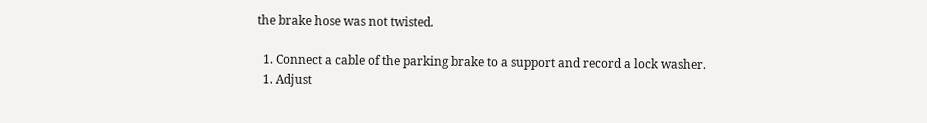the brake hose was not twisted.

  1. Connect a cable of the parking brake to a support and record a lock washer.
  1. Adjust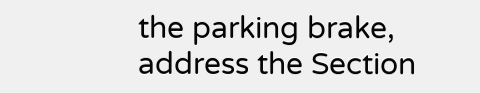the parking brake, address the Section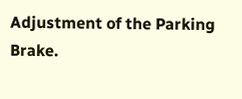Adjustment of the Parking Brake.